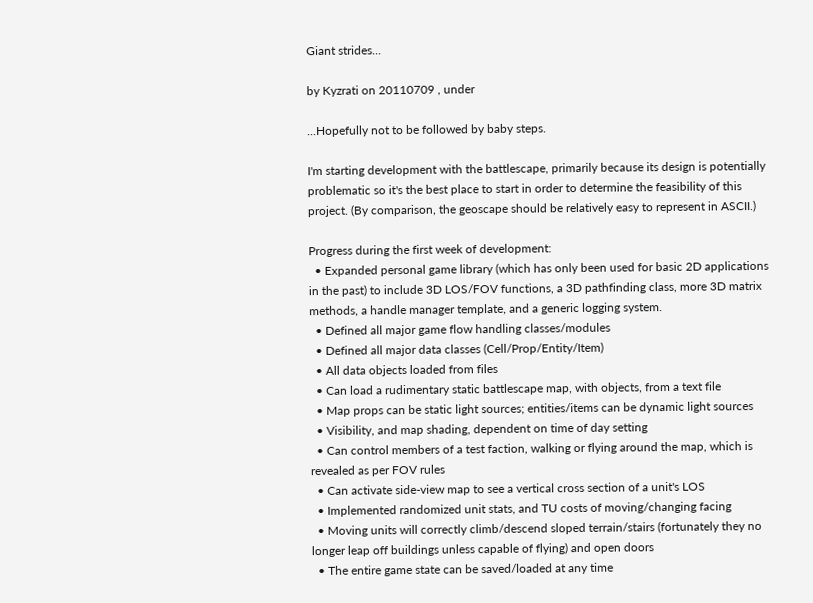Giant strides...

by Kyzrati on 20110709 , under

...Hopefully not to be followed by baby steps.

I'm starting development with the battlescape, primarily because its design is potentially problematic so it's the best place to start in order to determine the feasibility of this project. (By comparison, the geoscape should be relatively easy to represent in ASCII.)

Progress during the first week of development:
  • Expanded personal game library (which has only been used for basic 2D applications in the past) to include 3D LOS/FOV functions, a 3D pathfinding class, more 3D matrix methods, a handle manager template, and a generic logging system.
  • Defined all major game flow handling classes/modules
  • Defined all major data classes (Cell/Prop/Entity/Item)
  • All data objects loaded from files
  • Can load a rudimentary static battlescape map, with objects, from a text file
  • Map props can be static light sources; entities/items can be dynamic light sources
  • Visibility, and map shading, dependent on time of day setting
  • Can control members of a test faction, walking or flying around the map, which is revealed as per FOV rules
  • Can activate side-view map to see a vertical cross section of a unit's LOS
  • Implemented randomized unit stats, and TU costs of moving/changing facing
  • Moving units will correctly climb/descend sloped terrain/stairs (fortunately they no longer leap off buildings unless capable of flying) and open doors
  • The entire game state can be saved/loaded at any time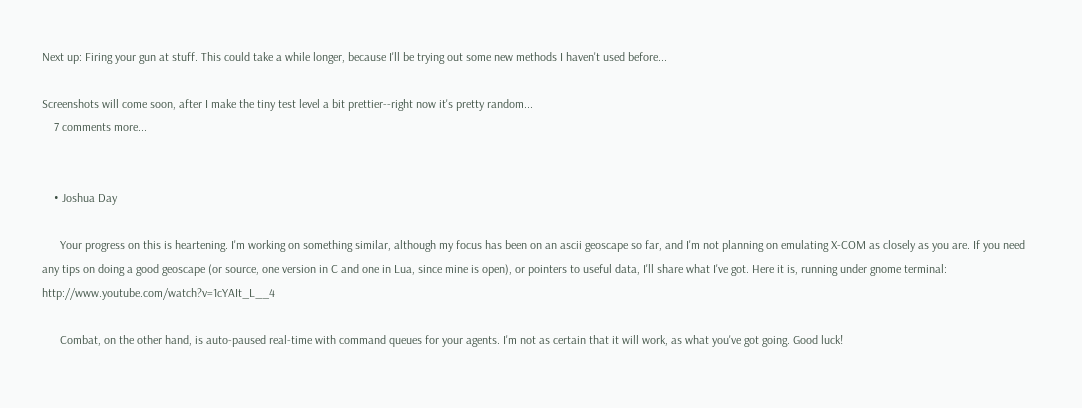Next up: Firing your gun at stuff. This could take a while longer, because I'll be trying out some new methods I haven't used before...

Screenshots will come soon, after I make the tiny test level a bit prettier--right now it's pretty random...
    7 comments more...


    • Joshua Day

      Your progress on this is heartening. I'm working on something similar, although my focus has been on an ascii geoscape so far, and I'm not planning on emulating X-COM as closely as you are. If you need any tips on doing a good geoscape (or source, one version in C and one in Lua, since mine is open), or pointers to useful data, I'll share what I've got. Here it is, running under gnome terminal: http://www.youtube.com/watch?v=1cYAIt_L__4

      Combat, on the other hand, is auto-paused real-time with command queues for your agents. I'm not as certain that it will work, as what you've got going. Good luck!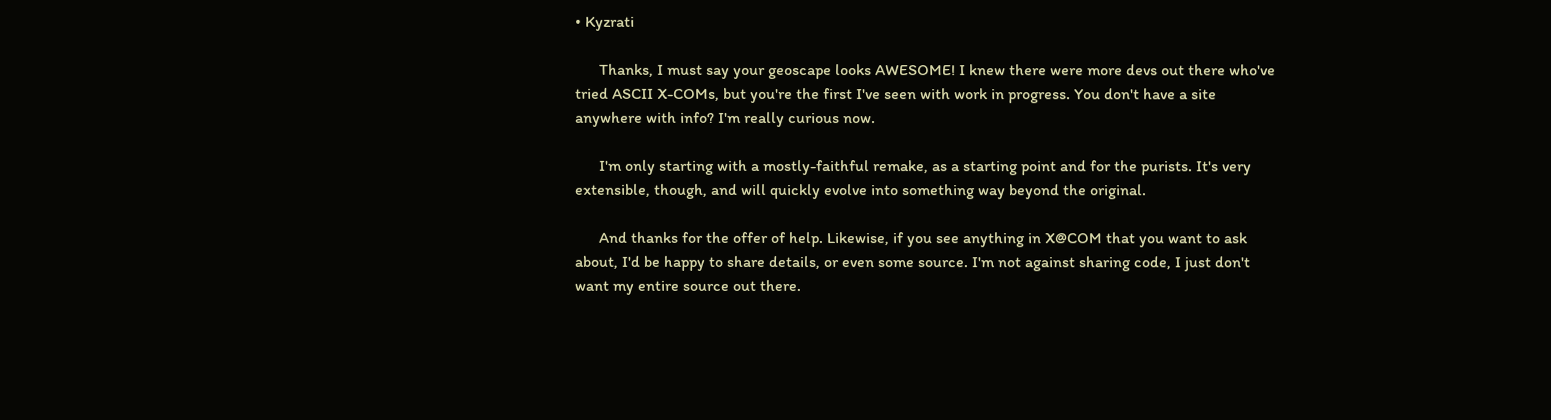• Kyzrati

      Thanks, I must say your geoscape looks AWESOME! I knew there were more devs out there who've tried ASCII X-COMs, but you're the first I've seen with work in progress. You don't have a site anywhere with info? I'm really curious now.

      I'm only starting with a mostly-faithful remake, as a starting point and for the purists. It's very extensible, though, and will quickly evolve into something way beyond the original.

      And thanks for the offer of help. Likewise, if you see anything in X@COM that you want to ask about, I'd be happy to share details, or even some source. I'm not against sharing code, I just don't want my entire source out there.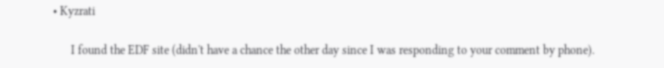• Kyzrati

      I found the EDF site (didn't have a chance the other day since I was responding to your comment by phone).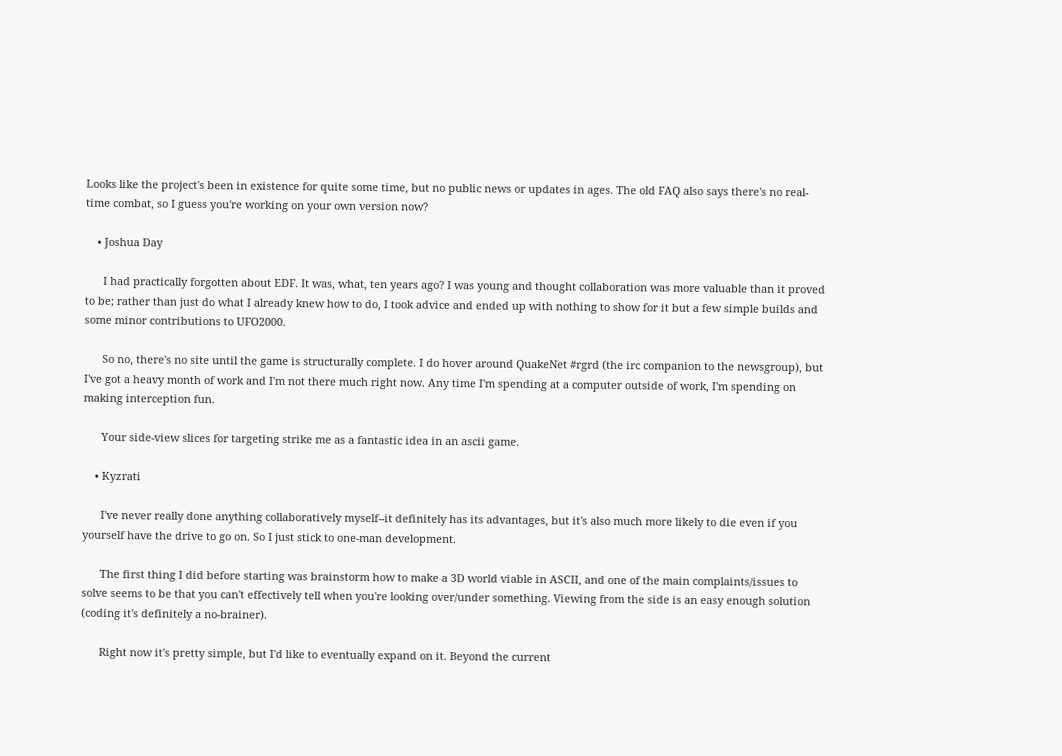Looks like the project's been in existence for quite some time, but no public news or updates in ages. The old FAQ also says there's no real-time combat, so I guess you're working on your own version now?

    • Joshua Day

      I had practically forgotten about EDF. It was, what, ten years ago? I was young and thought collaboration was more valuable than it proved to be; rather than just do what I already knew how to do, I took advice and ended up with nothing to show for it but a few simple builds and some minor contributions to UFO2000.

      So no, there's no site until the game is structurally complete. I do hover around QuakeNet #rgrd (the irc companion to the newsgroup), but I've got a heavy month of work and I'm not there much right now. Any time I'm spending at a computer outside of work, I'm spending on making interception fun.

      Your side-view slices for targeting strike me as a fantastic idea in an ascii game.

    • Kyzrati

      I've never really done anything collaboratively myself--it definitely has its advantages, but it's also much more likely to die even if you yourself have the drive to go on. So I just stick to one-man development.

      The first thing I did before starting was brainstorm how to make a 3D world viable in ASCII, and one of the main complaints/issues to solve seems to be that you can't effectively tell when you're looking over/under something. Viewing from the side is an easy enough solution (coding it's definitely a no-brainer).

      Right now it's pretty simple, but I'd like to eventually expand on it. Beyond the current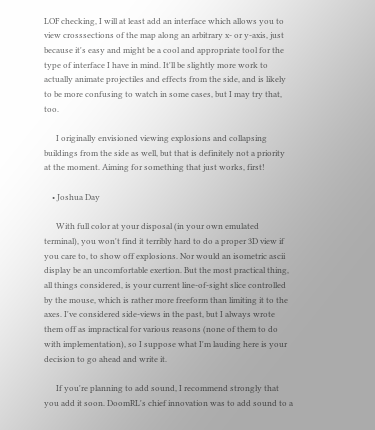LOF checking, I will at least add an interface which allows you to view crosssections of the map along an arbitrary x- or y-axis, just because it's easy and might be a cool and appropriate tool for the type of interface I have in mind. It'll be slightly more work to actually animate projectiles and effects from the side, and is likely to be more confusing to watch in some cases, but I may try that, too.

      I originally envisioned viewing explosions and collapsing buildings from the side as well, but that is definitely not a priority at the moment. Aiming for something that just works, first!

    • Joshua Day

      With full color at your disposal (in your own emulated terminal), you won't find it terribly hard to do a proper 3D view if you care to, to show off explosions. Nor would an isometric ascii display be an uncomfortable exertion. But the most practical thing, all things considered, is your current line-of-sight slice controlled by the mouse, which is rather more freeform than limiting it to the axes. I've considered side-views in the past, but I always wrote them off as impractical for various reasons (none of them to do with implementation), so I suppose what I'm lauding here is your decision to go ahead and write it.

      If you're planning to add sound, I recommend strongly that you add it soon. DoomRL's chief innovation was to add sound to a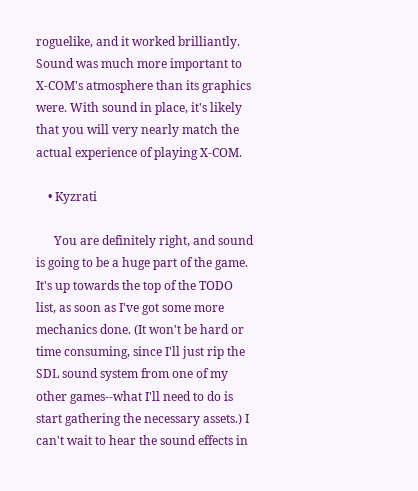roguelike, and it worked brilliantly. Sound was much more important to X-COM's atmosphere than its graphics were. With sound in place, it's likely that you will very nearly match the actual experience of playing X-COM.

    • Kyzrati

      You are definitely right, and sound is going to be a huge part of the game. It's up towards the top of the TODO list, as soon as I've got some more mechanics done. (It won't be hard or time consuming, since I'll just rip the SDL sound system from one of my other games--what I'll need to do is start gathering the necessary assets.) I can't wait to hear the sound effects in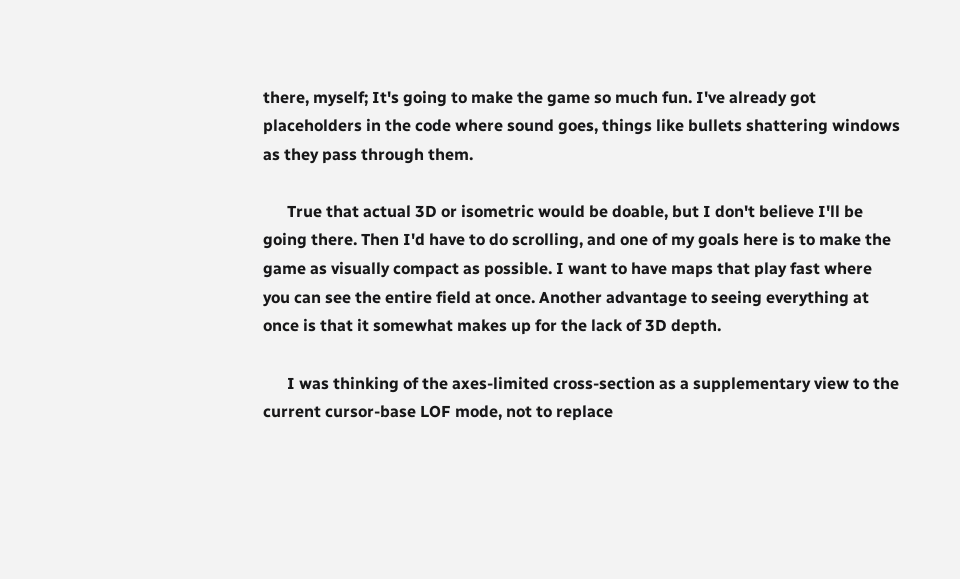there, myself; It's going to make the game so much fun. I've already got placeholders in the code where sound goes, things like bullets shattering windows as they pass through them.

      True that actual 3D or isometric would be doable, but I don't believe I'll be going there. Then I'd have to do scrolling, and one of my goals here is to make the game as visually compact as possible. I want to have maps that play fast where you can see the entire field at once. Another advantage to seeing everything at once is that it somewhat makes up for the lack of 3D depth.

      I was thinking of the axes-limited cross-section as a supplementary view to the current cursor-base LOF mode, not to replace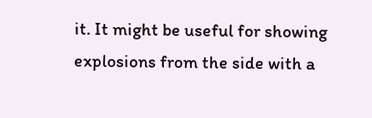it. It might be useful for showing explosions from the side with a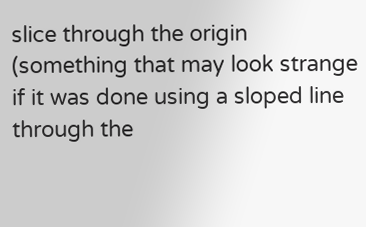slice through the origin (something that may look strange if it was done using a sloped line through the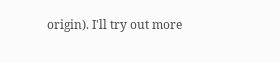origin). I'll try out more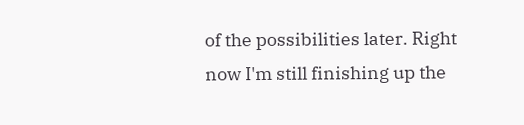of the possibilities later. Right now I'm still finishing up the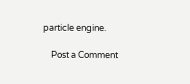particle engine.

    Post a Comment